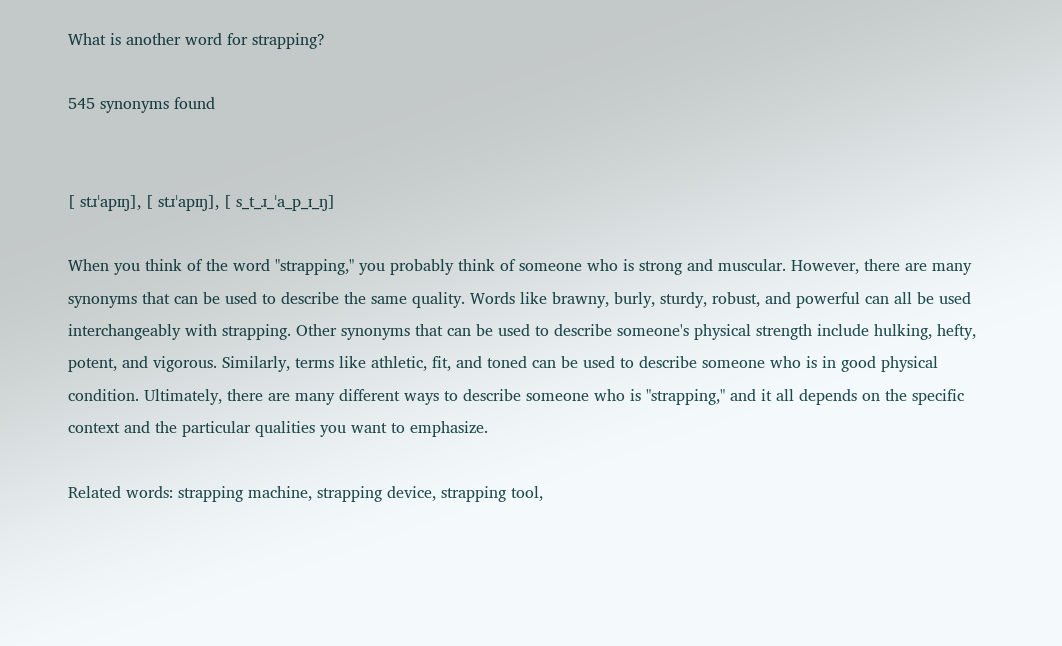What is another word for strapping?

545 synonyms found


[ stɹˈapɪŋ], [ stɹˈapɪŋ], [ s_t_ɹ_ˈa_p_ɪ_ŋ]

When you think of the word "strapping," you probably think of someone who is strong and muscular. However, there are many synonyms that can be used to describe the same quality. Words like brawny, burly, sturdy, robust, and powerful can all be used interchangeably with strapping. Other synonyms that can be used to describe someone's physical strength include hulking, hefty, potent, and vigorous. Similarly, terms like athletic, fit, and toned can be used to describe someone who is in good physical condition. Ultimately, there are many different ways to describe someone who is "strapping," and it all depends on the specific context and the particular qualities you want to emphasize.

Related words: strapping machine, strapping device, strapping tool,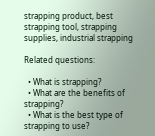strapping product, best strapping tool, strapping supplies, industrial strapping

Related questions:

  • What is strapping?
  • What are the benefits of strapping?
  • What is the best type of strapping to use?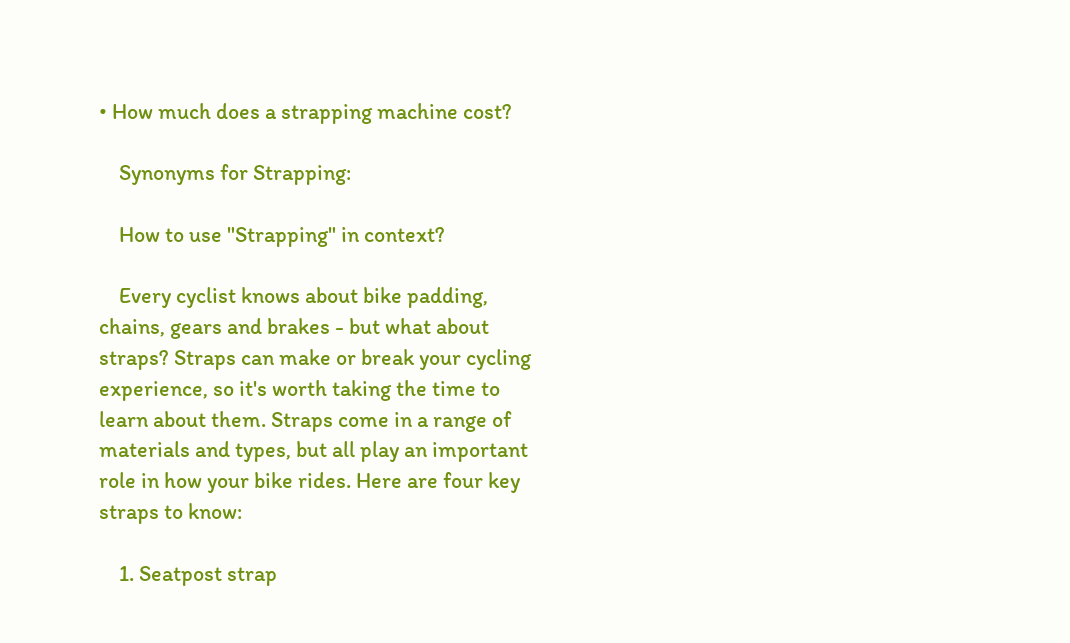• How much does a strapping machine cost?

    Synonyms for Strapping:

    How to use "Strapping" in context?

    Every cyclist knows about bike padding, chains, gears and brakes - but what about straps? Straps can make or break your cycling experience, so it's worth taking the time to learn about them. Straps come in a range of materials and types, but all play an important role in how your bike rides. Here are four key straps to know:

    1. Seatpost strap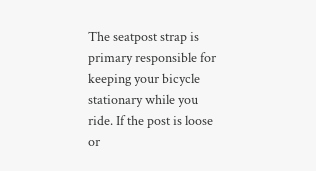The seatpost strap is primary responsible for keeping your bicycle stationary while you ride. If the post is loose or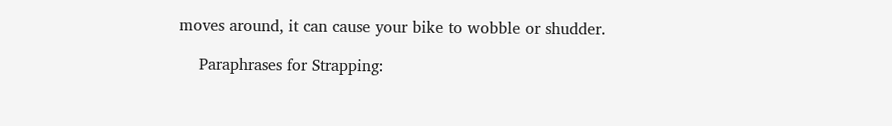moves around, it can cause your bike to wobble or shudder.

    Paraphrases for Strapping: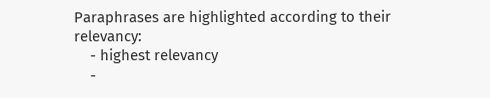Paraphrases are highlighted according to their relevancy:
    - highest relevancy
    -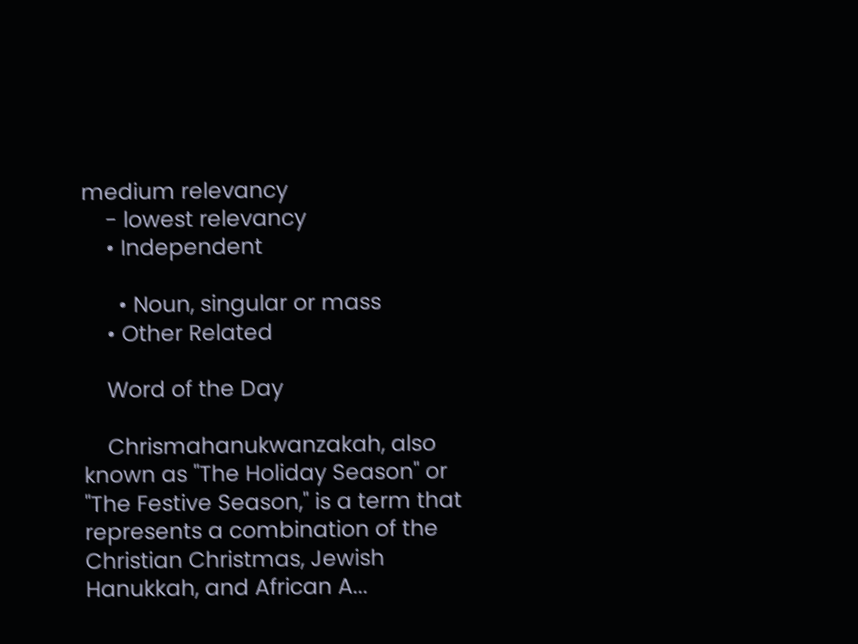medium relevancy
    - lowest relevancy
    • Independent

      • Noun, singular or mass
    • Other Related

    Word of the Day

    Chrismahanukwanzakah, also known as "The Holiday Season" or "The Festive Season," is a term that represents a combination of the Christian Christmas, Jewish Hanukkah, and African A...